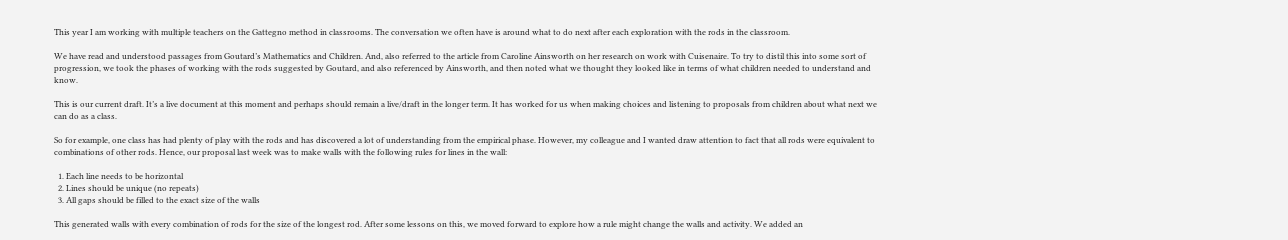This year I am working with multiple teachers on the Gattegno method in classrooms. The conversation we often have is around what to do next after each exploration with the rods in the classroom.

We have read and understood passages from Goutard’s Mathematics and Children. And, also referred to the article from Caroline Ainsworth on her research on work with Cuisenaire. To try to distil this into some sort of progression, we took the phases of working with the rods suggested by Goutard, and also referenced by Ainsworth, and then noted what we thought they looked like in terms of what children needed to understand and know.

This is our current draft. It’s a live document at this moment and perhaps should remain a live/draft in the longer term. It has worked for us when making choices and listening to proposals from children about what next we can do as a class.

So for example, one class has had plenty of play with the rods and has discovered a lot of understanding from the empirical phase. However, my colleague and I wanted draw attention to fact that all rods were equivalent to combinations of other rods. Hence, our proposal last week was to make walls with the following rules for lines in the wall:

  1. Each line needs to be horizontal
  2. Lines should be unique (no repeats)
  3. All gaps should be filled to the exact size of the walls

This generated walls with every combination of rods for the size of the longest rod. After some lessons on this, we moved forward to explore how a rule might change the walls and activity. We added an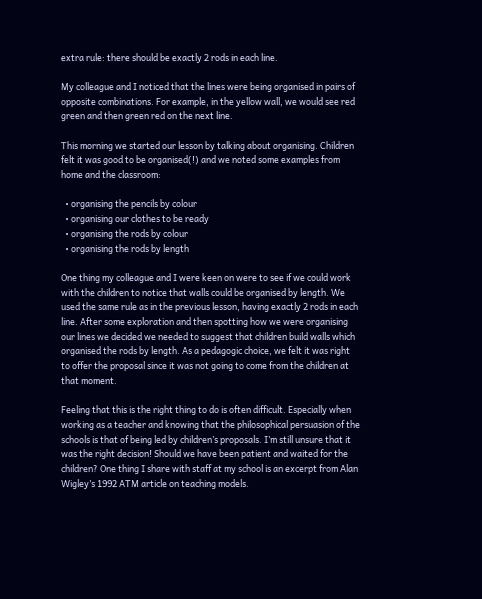extra rule: there should be exactly 2 rods in each line.

My colleague and I noticed that the lines were being organised in pairs of opposite combinations. For example, in the yellow wall, we would see red green and then green red on the next line.

This morning we started our lesson by talking about organising. Children felt it was good to be organised(!) and we noted some examples from home and the classroom:

  • organising the pencils by colour
  • organising our clothes to be ready
  • organising the rods by colour
  • organising the rods by length

One thing my colleague and I were keen on were to see if we could work with the children to notice that walls could be organised by length. We used the same rule as in the previous lesson, having exactly 2 rods in each line. After some exploration and then spotting how we were organising our lines we decided we needed to suggest that children build walls which organised the rods by length. As a pedagogic choice, we felt it was right to offer the proposal since it was not going to come from the children at that moment.

Feeling that this is the right thing to do is often difficult. Especially when working as a teacher and knowing that the philosophical persuasion of the schools is that of being led by children’s proposals. I’m still unsure that it was the right decision! Should we have been patient and waited for the children? One thing I share with staff at my school is an excerpt from Alan Wigley’s 1992 ATM article on teaching models.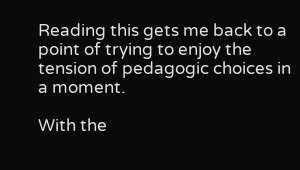Reading this gets me back to a point of trying to enjoy the tension of pedagogic choices in a moment.

With the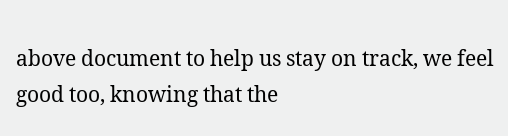above document to help us stay on track, we feel good too, knowing that the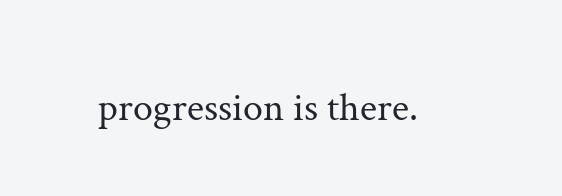progression is there.